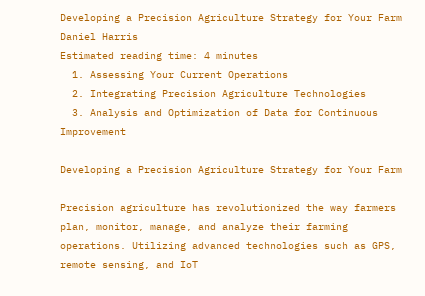Developing a Precision Agriculture Strategy for Your Farm
Daniel Harris
Estimated reading time: 4 minutes
  1. Assessing Your Current Operations
  2. Integrating Precision Agriculture Technologies
  3. Analysis and Optimization of Data for Continuous Improvement

Developing a Precision Agriculture Strategy for Your Farm

Precision agriculture has revolutionized the way farmers plan, monitor, manage, and analyze their farming operations. Utilizing advanced technologies such as GPS, remote sensing, and IoT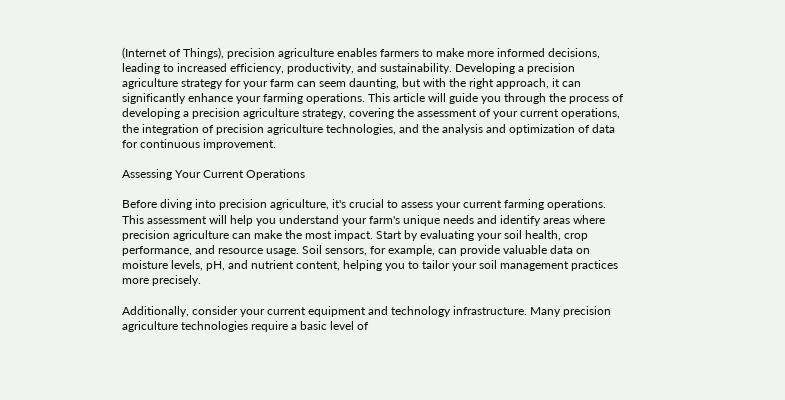(Internet of Things), precision agriculture enables farmers to make more informed decisions, leading to increased efficiency, productivity, and sustainability. Developing a precision agriculture strategy for your farm can seem daunting, but with the right approach, it can significantly enhance your farming operations. This article will guide you through the process of developing a precision agriculture strategy, covering the assessment of your current operations, the integration of precision agriculture technologies, and the analysis and optimization of data for continuous improvement.

Assessing Your Current Operations

Before diving into precision agriculture, it's crucial to assess your current farming operations. This assessment will help you understand your farm's unique needs and identify areas where precision agriculture can make the most impact. Start by evaluating your soil health, crop performance, and resource usage. Soil sensors, for example, can provide valuable data on moisture levels, pH, and nutrient content, helping you to tailor your soil management practices more precisely.

Additionally, consider your current equipment and technology infrastructure. Many precision agriculture technologies require a basic level of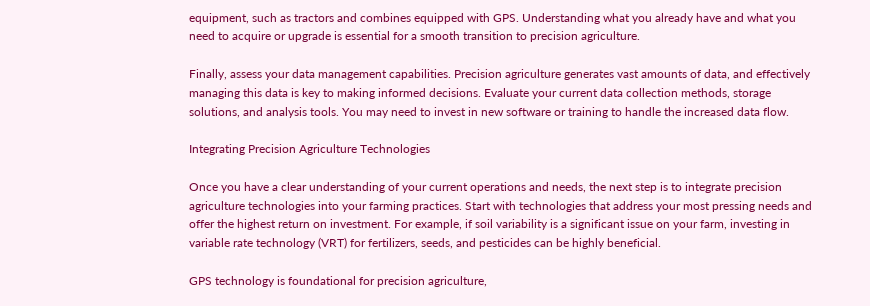equipment, such as tractors and combines equipped with GPS. Understanding what you already have and what you need to acquire or upgrade is essential for a smooth transition to precision agriculture.

Finally, assess your data management capabilities. Precision agriculture generates vast amounts of data, and effectively managing this data is key to making informed decisions. Evaluate your current data collection methods, storage solutions, and analysis tools. You may need to invest in new software or training to handle the increased data flow.

Integrating Precision Agriculture Technologies

Once you have a clear understanding of your current operations and needs, the next step is to integrate precision agriculture technologies into your farming practices. Start with technologies that address your most pressing needs and offer the highest return on investment. For example, if soil variability is a significant issue on your farm, investing in variable rate technology (VRT) for fertilizers, seeds, and pesticides can be highly beneficial.

GPS technology is foundational for precision agriculture,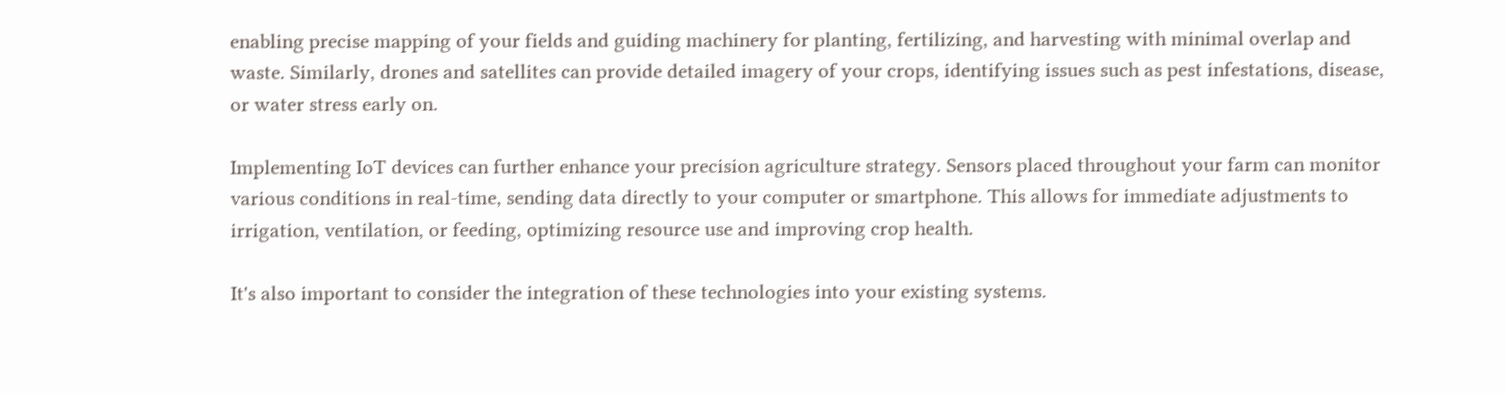enabling precise mapping of your fields and guiding machinery for planting, fertilizing, and harvesting with minimal overlap and waste. Similarly, drones and satellites can provide detailed imagery of your crops, identifying issues such as pest infestations, disease, or water stress early on.

Implementing IoT devices can further enhance your precision agriculture strategy. Sensors placed throughout your farm can monitor various conditions in real-time, sending data directly to your computer or smartphone. This allows for immediate adjustments to irrigation, ventilation, or feeding, optimizing resource use and improving crop health.

It's also important to consider the integration of these technologies into your existing systems.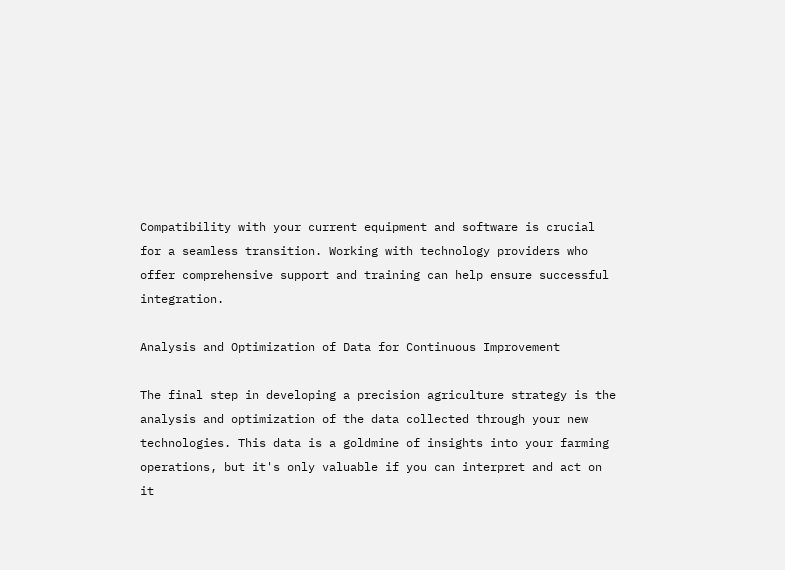Compatibility with your current equipment and software is crucial for a seamless transition. Working with technology providers who offer comprehensive support and training can help ensure successful integration.

Analysis and Optimization of Data for Continuous Improvement

The final step in developing a precision agriculture strategy is the analysis and optimization of the data collected through your new technologies. This data is a goldmine of insights into your farming operations, but it's only valuable if you can interpret and act on it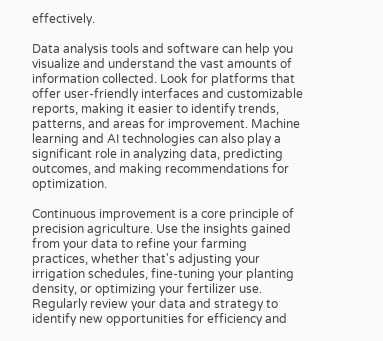effectively.

Data analysis tools and software can help you visualize and understand the vast amounts of information collected. Look for platforms that offer user-friendly interfaces and customizable reports, making it easier to identify trends, patterns, and areas for improvement. Machine learning and AI technologies can also play a significant role in analyzing data, predicting outcomes, and making recommendations for optimization.

Continuous improvement is a core principle of precision agriculture. Use the insights gained from your data to refine your farming practices, whether that's adjusting your irrigation schedules, fine-tuning your planting density, or optimizing your fertilizer use. Regularly review your data and strategy to identify new opportunities for efficiency and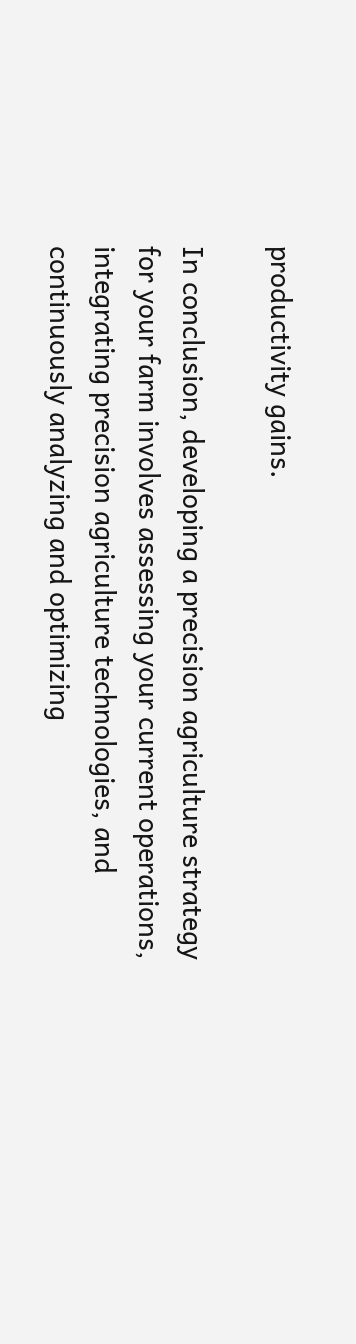productivity gains.

In conclusion, developing a precision agriculture strategy for your farm involves assessing your current operations, integrating precision agriculture technologies, and continuously analyzing and optimizing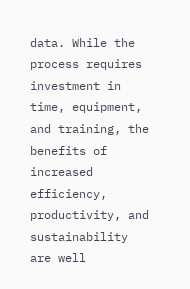data. While the process requires investment in time, equipment, and training, the benefits of increased efficiency, productivity, and sustainability are well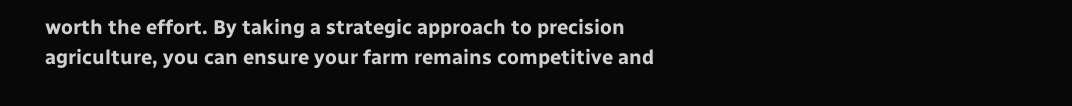worth the effort. By taking a strategic approach to precision agriculture, you can ensure your farm remains competitive and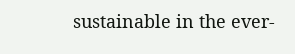sustainable in the ever-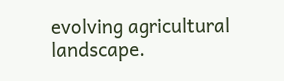evolving agricultural landscape.